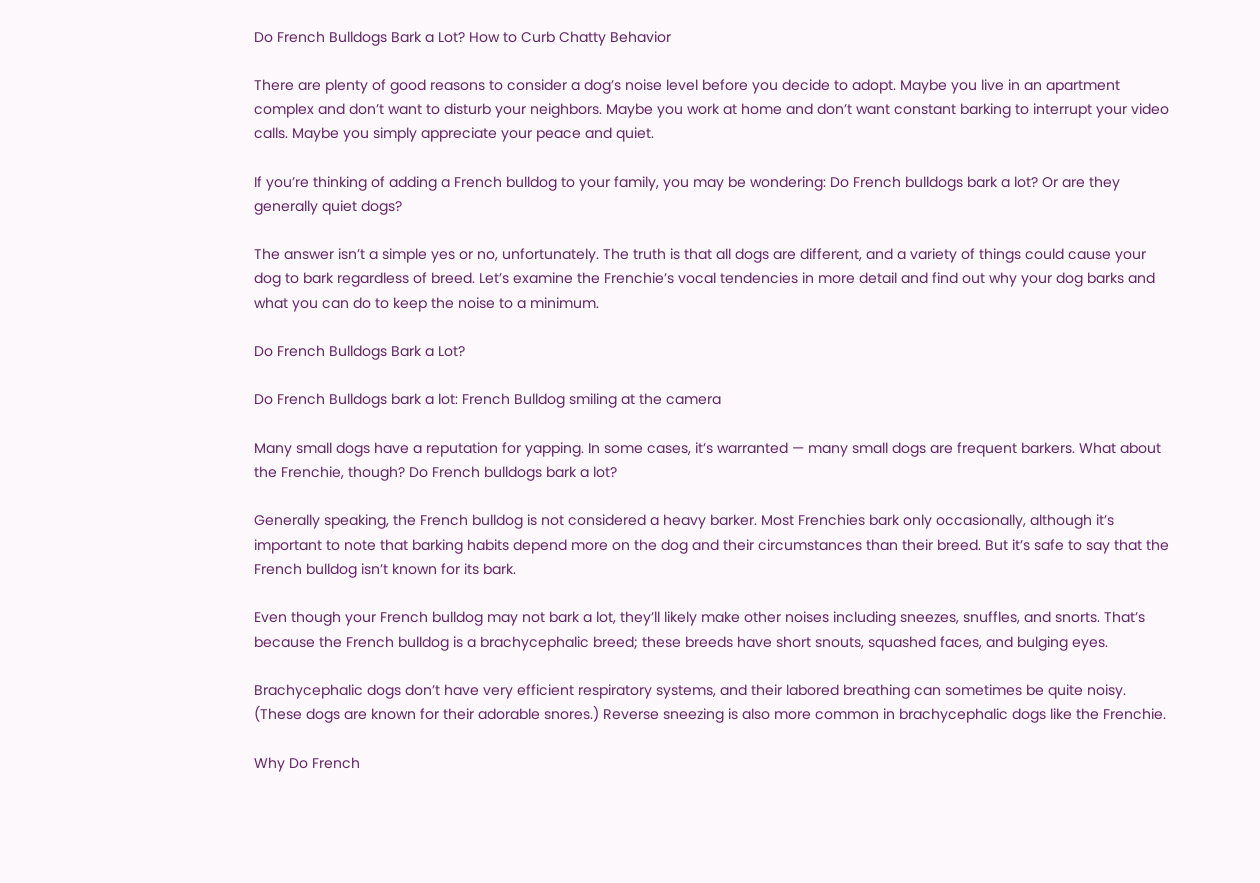Do French Bulldogs Bark a Lot? How to Curb Chatty Behavior

There are plenty of good reasons to consider a dog’s noise level before you decide to adopt. Maybe you live in an apartment complex and don’t want to disturb your neighbors. Maybe you work at home and don’t want constant barking to interrupt your video calls. Maybe you simply appreciate your peace and quiet.

If you’re thinking of adding a French bulldog to your family, you may be wondering: Do French bulldogs bark a lot? Or are they generally quiet dogs?

The answer isn’t a simple yes or no, unfortunately. The truth is that all dogs are different, and a variety of things could cause your dog to bark regardless of breed. Let’s examine the Frenchie’s vocal tendencies in more detail and find out why your dog barks and what you can do to keep the noise to a minimum.

Do French Bulldogs Bark a Lot?

Do French Bulldogs bark a lot: French Bulldog smiling at the camera

Many small dogs have a reputation for yapping. In some cases, it’s warranted — many small dogs are frequent barkers. What about the Frenchie, though? Do French bulldogs bark a lot?

Generally speaking, the French bulldog is not considered a heavy barker. Most Frenchies bark only occasionally, although it’s important to note that barking habits depend more on the dog and their circumstances than their breed. But it’s safe to say that the French bulldog isn’t known for its bark.

Even though your French bulldog may not bark a lot, they’ll likely make other noises including sneezes, snuffles, and snorts. That’s because the French bulldog is a brachycephalic breed; these breeds have short snouts, squashed faces, and bulging eyes.

Brachycephalic dogs don’t have very efficient respiratory systems, and their labored breathing can sometimes be quite noisy. (These dogs are known for their adorable snores.) Reverse sneezing is also more common in brachycephalic dogs like the Frenchie.

Why Do French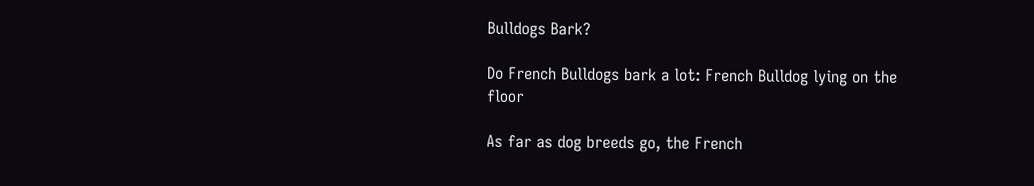Bulldogs Bark?

Do French Bulldogs bark a lot: French Bulldog lying on the floor

As far as dog breeds go, the French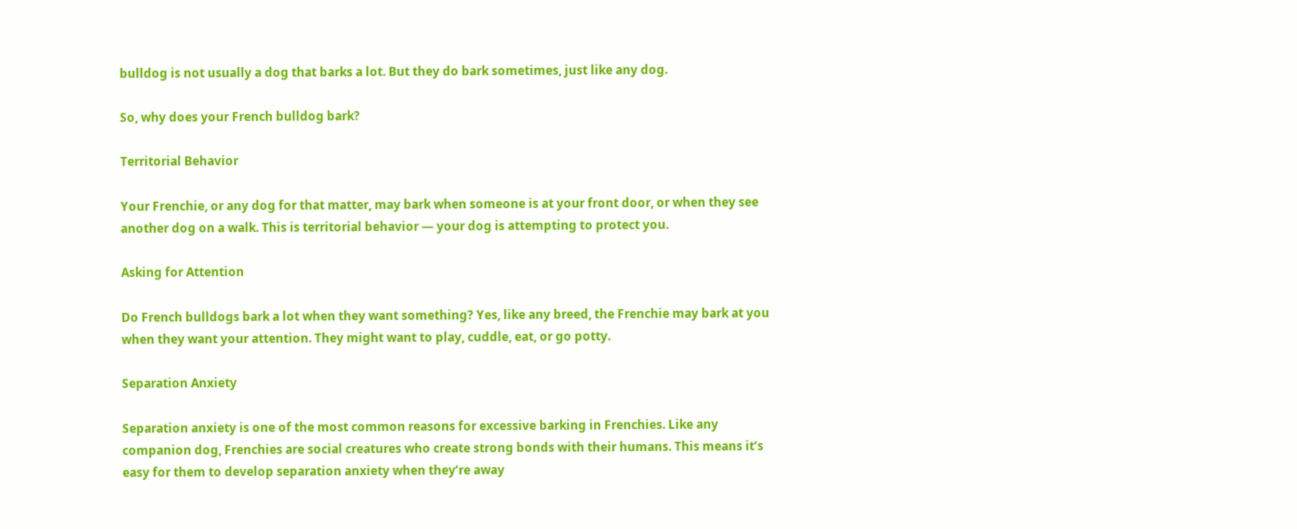bulldog is not usually a dog that barks a lot. But they do bark sometimes, just like any dog.

So, why does your French bulldog bark?

Territorial Behavior

Your Frenchie, or any dog for that matter, may bark when someone is at your front door, or when they see another dog on a walk. This is territorial behavior — your dog is attempting to protect you.

Asking for Attention

Do French bulldogs bark a lot when they want something? Yes, like any breed, the Frenchie may bark at you when they want your attention. They might want to play, cuddle, eat, or go potty.

Separation Anxiety

Separation anxiety is one of the most common reasons for excessive barking in Frenchies. Like any companion dog, Frenchies are social creatures who create strong bonds with their humans. This means it’s easy for them to develop separation anxiety when they’re away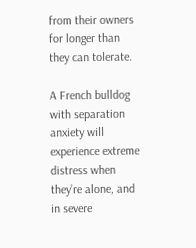from their owners for longer than they can tolerate.

A French bulldog with separation anxiety will experience extreme distress when they’re alone, and in severe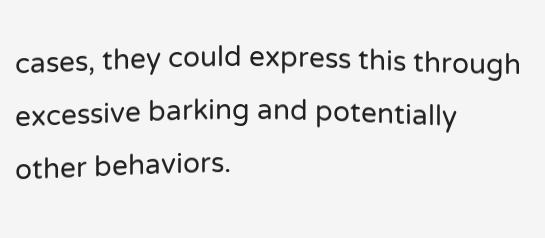cases, they could express this through excessive barking and potentially other behaviors.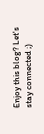Enjoy this blog? Let's stay connected ;)